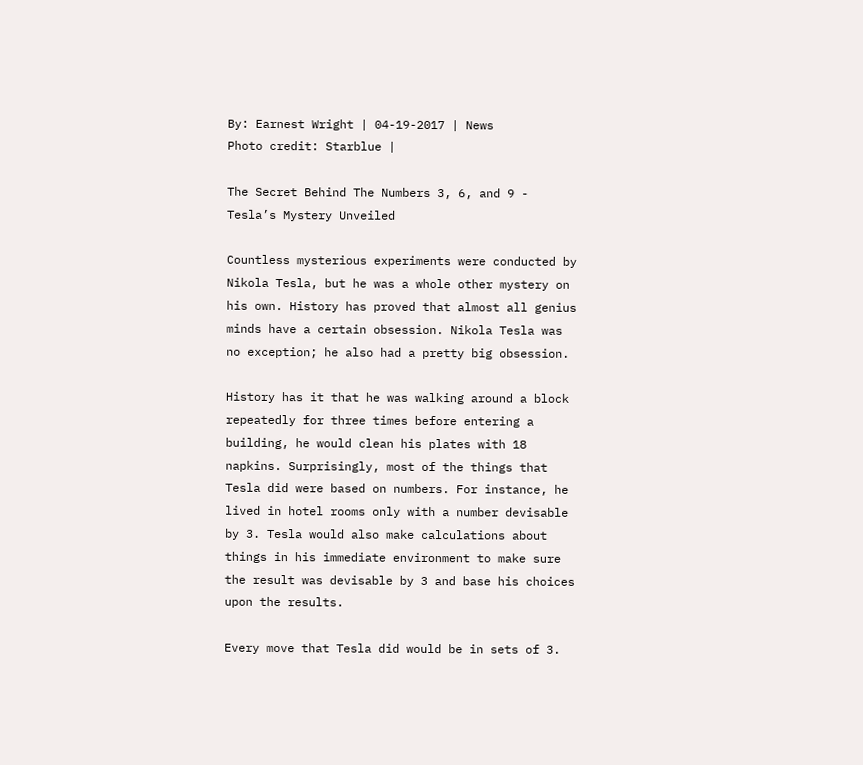By: Earnest Wright | 04-19-2017 | News
Photo credit: Starblue |

The Secret Behind The Numbers 3, 6, and 9 - Tesla’s Mystery Unveiled

Countless mysterious experiments were conducted by Nikola Tesla, but he was a whole other mystery on his own. History has proved that almost all genius minds have a certain obsession. Nikola Tesla was no exception; he also had a pretty big obsession.

History has it that he was walking around a block repeatedly for three times before entering a building, he would clean his plates with 18 napkins. Surprisingly, most of the things that Tesla did were based on numbers. For instance, he lived in hotel rooms only with a number devisable by 3. Tesla would also make calculations about things in his immediate environment to make sure the result was devisable by 3 and base his choices upon the results.

Every move that Tesla did would be in sets of 3.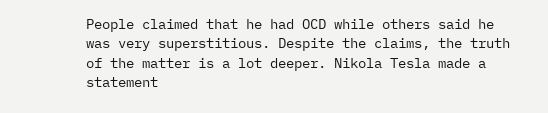People claimed that he had OCD while others said he was very superstitious. Despite the claims, the truth of the matter is a lot deeper. Nikola Tesla made a statement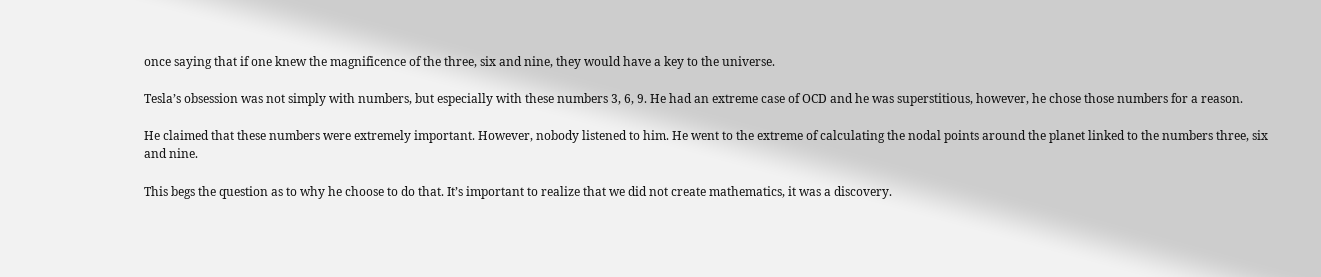once saying that if one knew the magnificence of the three, six and nine, they would have a key to the universe.

Tesla’s obsession was not simply with numbers, but especially with these numbers 3, 6, 9. He had an extreme case of OCD and he was superstitious, however, he chose those numbers for a reason.

He claimed that these numbers were extremely important. However, nobody listened to him. He went to the extreme of calculating the nodal points around the planet linked to the numbers three, six and nine.

This begs the question as to why he choose to do that. It’s important to realize that we did not create mathematics, it was a discovery.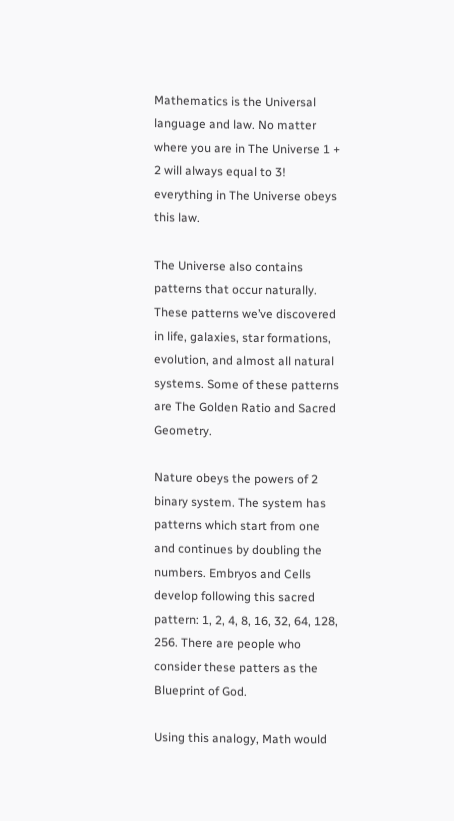Mathematics is the Universal language and law. No matter where you are in The Universe 1 + 2 will always equal to 3! everything in The Universe obeys this law.

The Universe also contains patterns that occur naturally. These patterns we’ve discovered in life, galaxies, star formations, evolution, and almost all natural systems. Some of these patterns are The Golden Ratio and Sacred Geometry.

Nature obeys the powers of 2 binary system. The system has patterns which start from one and continues by doubling the numbers. Embryos and Cells develop following this sacred pattern: 1, 2, 4, 8, 16, 32, 64, 128, 256. There are people who consider these patters as the Blueprint of God.

Using this analogy, Math would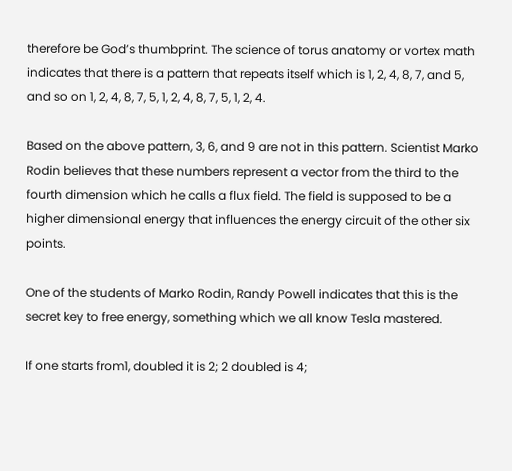therefore be God’s thumbprint. The science of torus anatomy or vortex math indicates that there is a pattern that repeats itself which is 1, 2, 4, 8, 7, and 5, and so on 1, 2, 4, 8, 7, 5, 1, 2, 4, 8, 7, 5, 1, 2, 4.

Based on the above pattern, 3, 6, and 9 are not in this pattern. Scientist Marko Rodin believes that these numbers represent a vector from the third to the fourth dimension which he calls a flux field. The field is supposed to be a higher dimensional energy that influences the energy circuit of the other six points.

One of the students of Marko Rodin, Randy Powell indicates that this is the secret key to free energy, something which we all know Tesla mastered.

If one starts from1, doubled it is 2; 2 doubled is 4;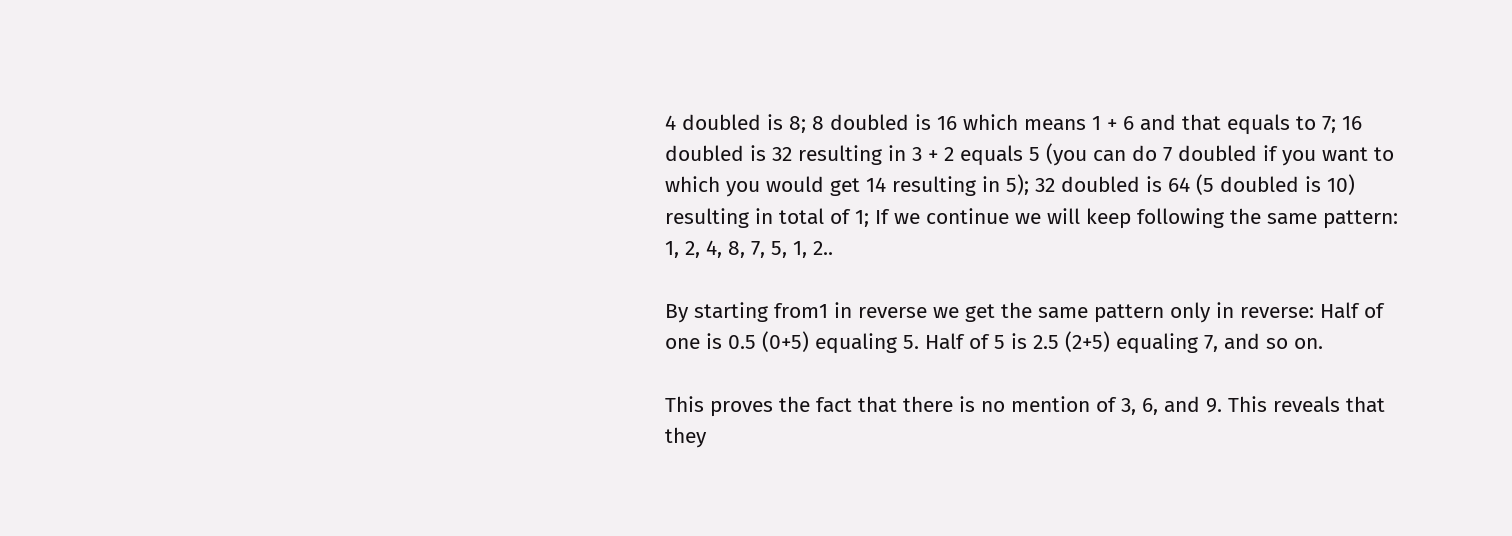4 doubled is 8; 8 doubled is 16 which means 1 + 6 and that equals to 7; 16 doubled is 32 resulting in 3 + 2 equals 5 (you can do 7 doubled if you want to which you would get 14 resulting in 5); 32 doubled is 64 (5 doubled is 10) resulting in total of 1; If we continue we will keep following the same pattern: 1, 2, 4, 8, 7, 5, 1, 2..

By starting from1 in reverse we get the same pattern only in reverse: Half of one is 0.5 (0+5) equaling 5. Half of 5 is 2.5 (2+5) equaling 7, and so on.

This proves the fact that there is no mention of 3, 6, and 9. This reveals that they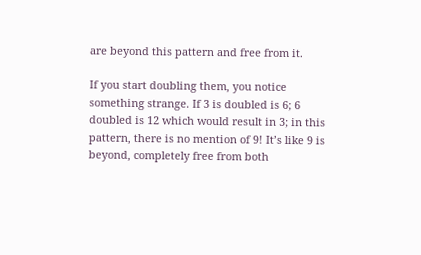are beyond this pattern and free from it.

If you start doubling them, you notice something strange. If 3 is doubled is 6; 6 doubled is 12 which would result in 3; in this pattern, there is no mention of 9! It’s like 9 is beyond, completely free from both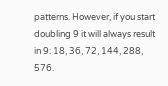patterns. However, if you start doubling 9 it will always result in 9: 18, 36, 72, 144, 288, 576.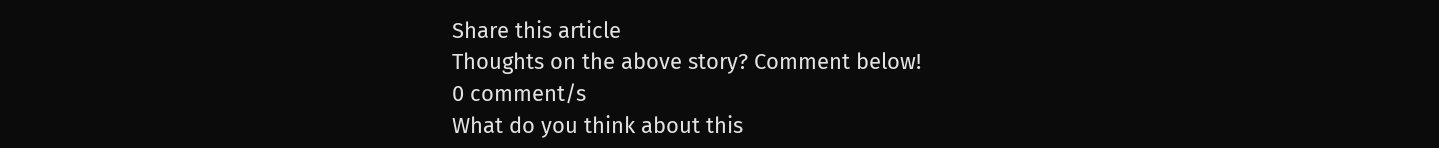Share this article
Thoughts on the above story? Comment below!
0 comment/s
What do you think about this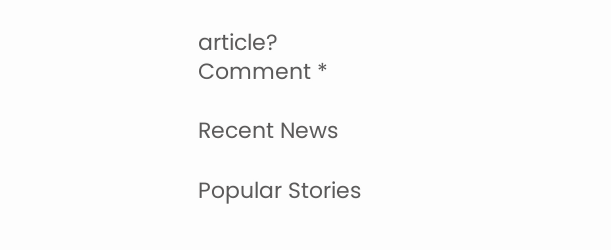article?
Comment *

Recent News

Popular Stories